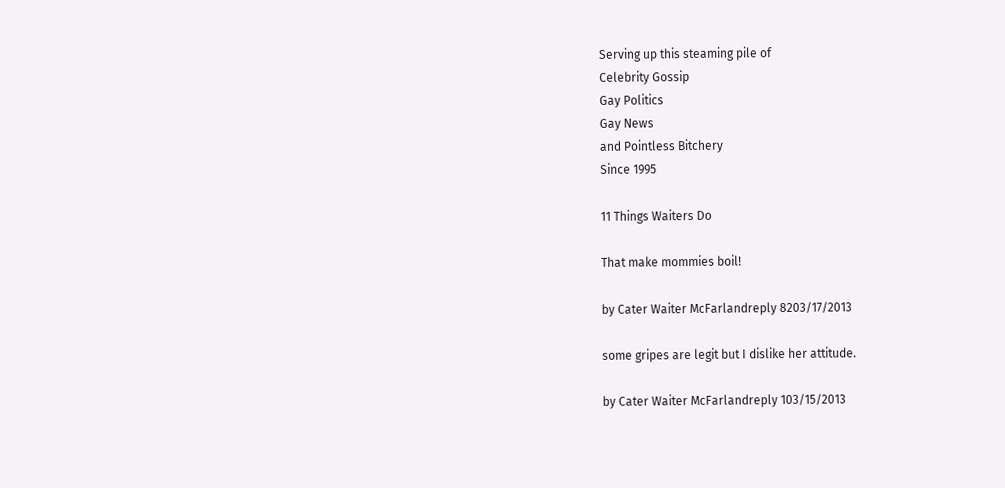Serving up this steaming pile of
Celebrity Gossip
Gay Politics
Gay News
and Pointless Bitchery
Since 1995

11 Things Waiters Do

That make mommies boil!

by Cater Waiter McFarlandreply 8203/17/2013

some gripes are legit but I dislike her attitude.

by Cater Waiter McFarlandreply 103/15/2013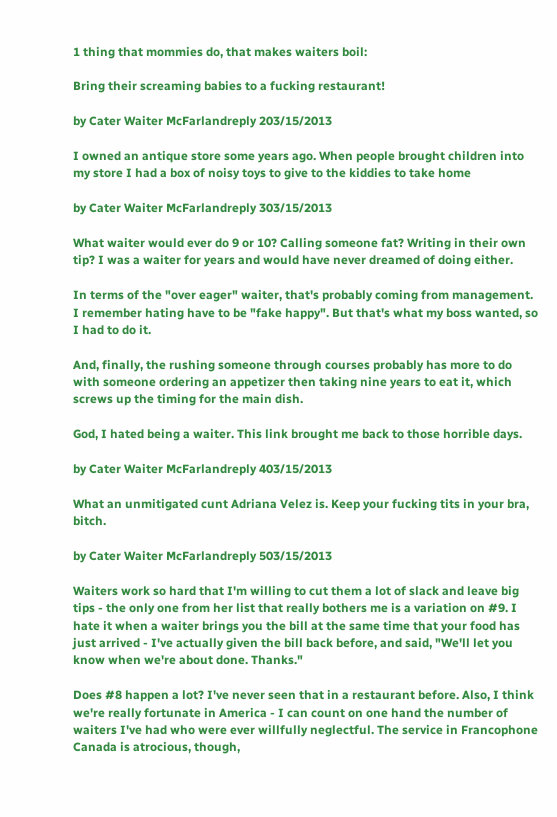1 thing that mommies do, that makes waiters boil:

Bring their screaming babies to a fucking restaurant!

by Cater Waiter McFarlandreply 203/15/2013

I owned an antique store some years ago. When people brought children into my store I had a box of noisy toys to give to the kiddies to take home

by Cater Waiter McFarlandreply 303/15/2013

What waiter would ever do 9 or 10? Calling someone fat? Writing in their own tip? I was a waiter for years and would have never dreamed of doing either.

In terms of the "over eager" waiter, that's probably coming from management. I remember hating have to be "fake happy". But that's what my boss wanted, so I had to do it.

And, finally, the rushing someone through courses probably has more to do with someone ordering an appetizer then taking nine years to eat it, which screws up the timing for the main dish.

God, I hated being a waiter. This link brought me back to those horrible days.

by Cater Waiter McFarlandreply 403/15/2013

What an unmitigated cunt Adriana Velez is. Keep your fucking tits in your bra, bitch.

by Cater Waiter McFarlandreply 503/15/2013

Waiters work so hard that I'm willing to cut them a lot of slack and leave big tips - the only one from her list that really bothers me is a variation on #9. I hate it when a waiter brings you the bill at the same time that your food has just arrived - I've actually given the bill back before, and said, "We'll let you know when we're about done. Thanks."

Does #8 happen a lot? I've never seen that in a restaurant before. Also, I think we're really fortunate in America - I can count on one hand the number of waiters I've had who were ever willfully neglectful. The service in Francophone Canada is atrocious, though,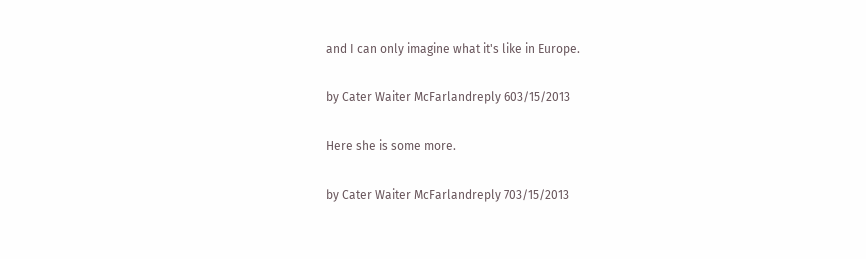and I can only imagine what it's like in Europe.

by Cater Waiter McFarlandreply 603/15/2013

Here she is some more.

by Cater Waiter McFarlandreply 703/15/2013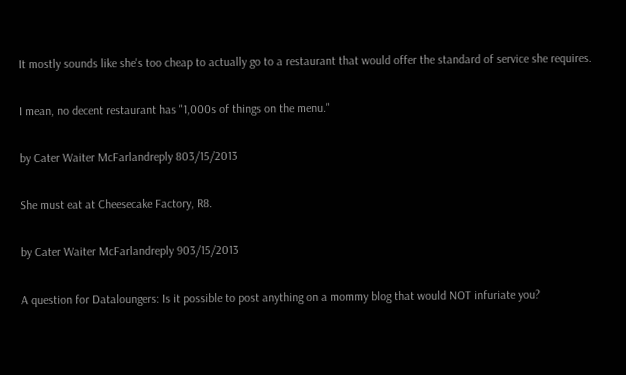It mostly sounds like she's too cheap to actually go to a restaurant that would offer the standard of service she requires.

I mean, no decent restaurant has "1,000s of things on the menu."

by Cater Waiter McFarlandreply 803/15/2013

She must eat at Cheesecake Factory, R8.

by Cater Waiter McFarlandreply 903/15/2013

A question for Dataloungers: Is it possible to post anything on a mommy blog that would NOT infuriate you?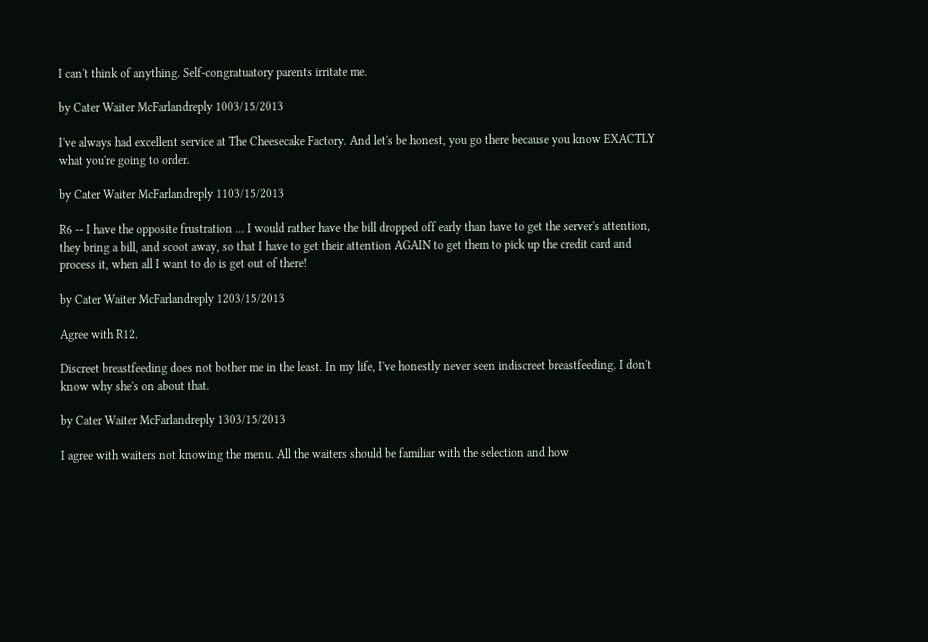I can't think of anything. Self-congratuatory parents irritate me.

by Cater Waiter McFarlandreply 1003/15/2013

I've always had excellent service at The Cheesecake Factory. And let's be honest, you go there because you know EXACTLY what you're going to order.

by Cater Waiter McFarlandreply 1103/15/2013

R6 -- I have the opposite frustration ... I would rather have the bill dropped off early than have to get the server's attention, they bring a bill, and scoot away, so that I have to get their attention AGAIN to get them to pick up the credit card and process it, when all I want to do is get out of there!

by Cater Waiter McFarlandreply 1203/15/2013

Agree with R12.

Discreet breastfeeding does not bother me in the least. In my life, I've honestly never seen indiscreet breastfeeding. I don't know why she's on about that.

by Cater Waiter McFarlandreply 1303/15/2013

I agree with waiters not knowing the menu. All the waiters should be familiar with the selection and how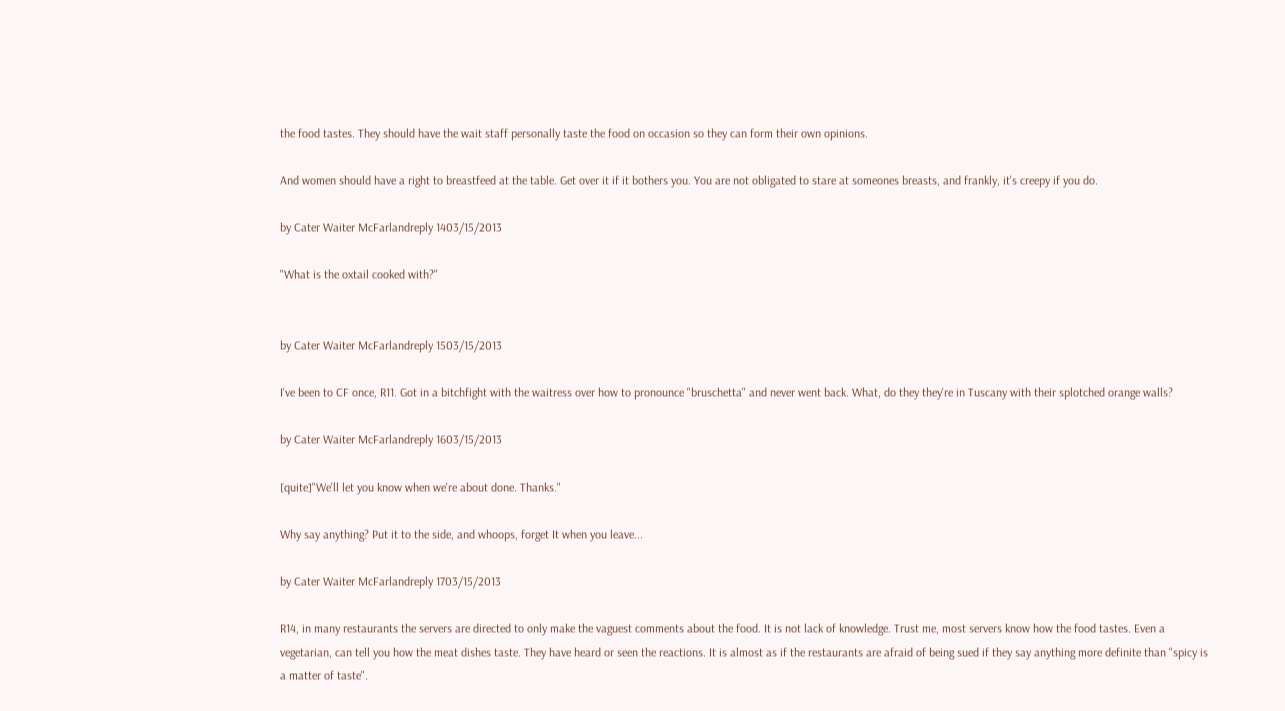the food tastes. They should have the wait staff personally taste the food on occasion so they can form their own opinions.

And women should have a right to breastfeed at the table. Get over it if it bothers you. You are not obligated to stare at someones breasts, and frankly, it's creepy if you do.

by Cater Waiter McFarlandreply 1403/15/2013

"What is the oxtail cooked with?"


by Cater Waiter McFarlandreply 1503/15/2013

I've been to CF once, R11. Got in a bitchfight with the waitress over how to pronounce "bruschetta" and never went back. What, do they they're in Tuscany with their splotched orange walls?

by Cater Waiter McFarlandreply 1603/15/2013

[quite]"We'll let you know when we're about done. Thanks."

Why say anything? Put it to the side, and whoops, forget It when you leave...

by Cater Waiter McFarlandreply 1703/15/2013

R14, in many restaurants the servers are directed to only make the vaguest comments about the food. It is not lack of knowledge. Trust me, most servers know how the food tastes. Even a vegetarian, can tell you how the meat dishes taste. They have heard or seen the reactions. It is almost as if the restaurants are afraid of being sued if they say anything more definite than "spicy is a matter of taste".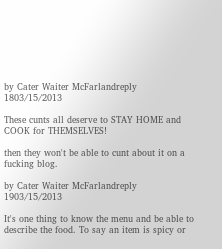by Cater Waiter McFarlandreply 1803/15/2013

These cunts all deserve to STAY HOME and COOK for THEMSELVES!

then they won't be able to cunt about it on a fucking blog.

by Cater Waiter McFarlandreply 1903/15/2013

It's one thing to know the menu and be able to describe the food. To say an item is spicy or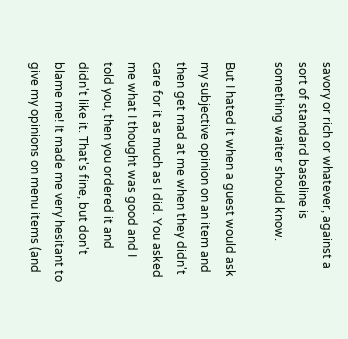savory or rich or whatever, against a sort of standard baseline is something waiter should know.

But I hated it when a guest would ask my subjective opinion on an item and then get mad at me when they didn't care for it as much as I did. You asked me what I thought was good and I told you, then you ordered it and didn't like it. That's fine, but don't blame me! It made me very hesitant to give my opinions on menu items (and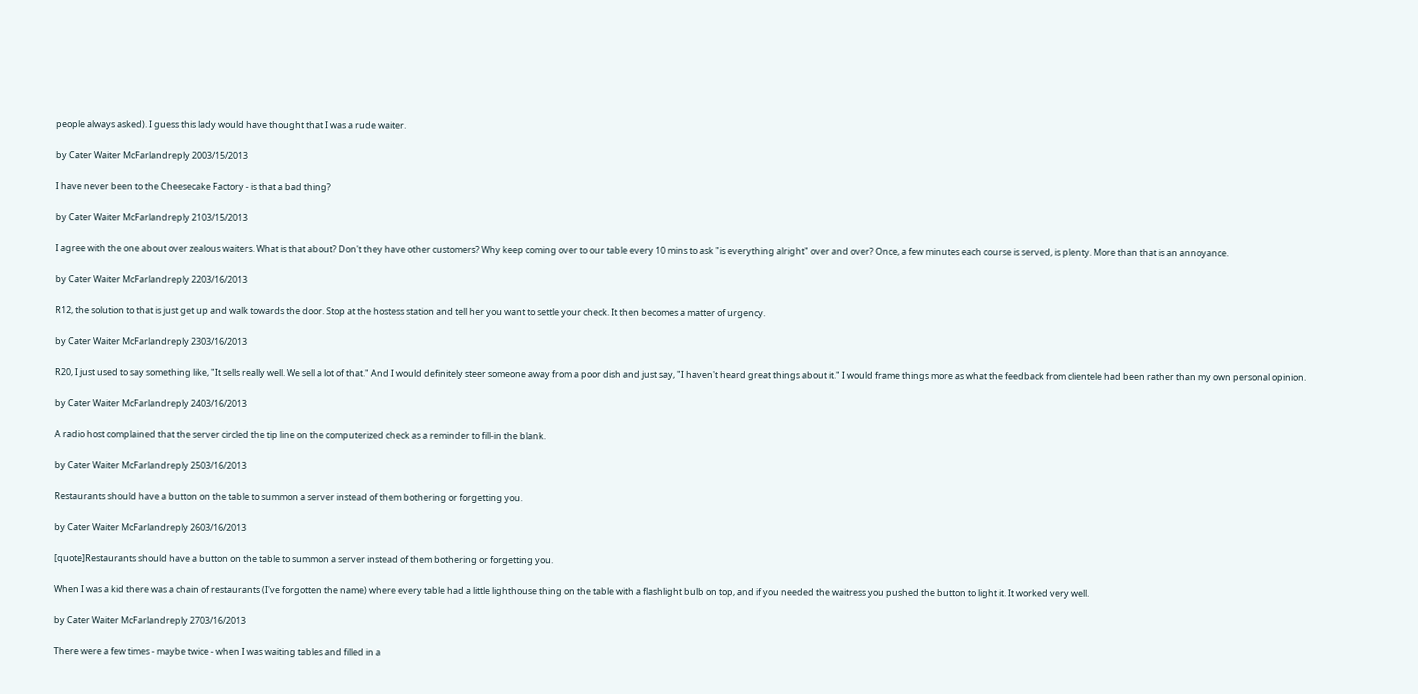people always asked). I guess this lady would have thought that I was a rude waiter.

by Cater Waiter McFarlandreply 2003/15/2013

I have never been to the Cheesecake Factory - is that a bad thing?

by Cater Waiter McFarlandreply 2103/15/2013

I agree with the one about over zealous waiters. What is that about? Don't they have other customers? Why keep coming over to our table every 10 mins to ask "is everything alright" over and over? Once, a few minutes each course is served, is plenty. More than that is an annoyance.

by Cater Waiter McFarlandreply 2203/16/2013

R12, the solution to that is just get up and walk towards the door. Stop at the hostess station and tell her you want to settle your check. It then becomes a matter of urgency.

by Cater Waiter McFarlandreply 2303/16/2013

R20, I just used to say something like, "It sells really well. We sell a lot of that." And I would definitely steer someone away from a poor dish and just say, "I haven't heard great things about it." I would frame things more as what the feedback from clientele had been rather than my own personal opinion.

by Cater Waiter McFarlandreply 2403/16/2013

A radio host complained that the server circled the tip line on the computerized check as a reminder to fill-in the blank.

by Cater Waiter McFarlandreply 2503/16/2013

Restaurants should have a button on the table to summon a server instead of them bothering or forgetting you.

by Cater Waiter McFarlandreply 2603/16/2013

[quote]Restaurants should have a button on the table to summon a server instead of them bothering or forgetting you.

When I was a kid there was a chain of restaurants (I've forgotten the name) where every table had a little lighthouse thing on the table with a flashlight bulb on top, and if you needed the waitress you pushed the button to light it. It worked very well.

by Cater Waiter McFarlandreply 2703/16/2013

There were a few times - maybe twice - when I was waiting tables and filled in a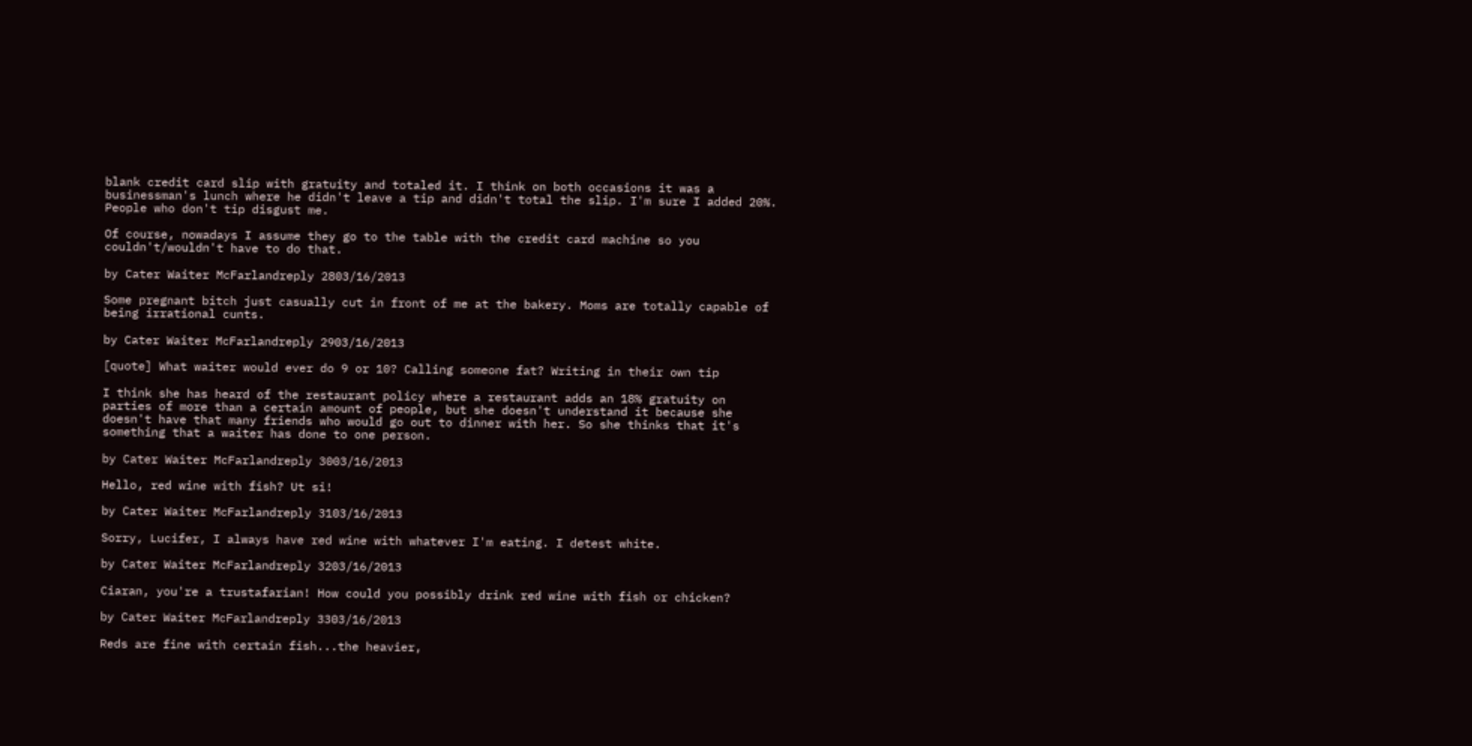blank credit card slip with gratuity and totaled it. I think on both occasions it was a businessman's lunch where he didn't leave a tip and didn't total the slip. I'm sure I added 20%. People who don't tip disgust me.

Of course, nowadays I assume they go to the table with the credit card machine so you couldn't/wouldn't have to do that.

by Cater Waiter McFarlandreply 2803/16/2013

Some pregnant bitch just casually cut in front of me at the bakery. Moms are totally capable of being irrational cunts.

by Cater Waiter McFarlandreply 2903/16/2013

[quote] What waiter would ever do 9 or 10? Calling someone fat? Writing in their own tip

I think she has heard of the restaurant policy where a restaurant adds an 18% gratuity on parties of more than a certain amount of people, but she doesn't understand it because she doesn't have that many friends who would go out to dinner with her. So she thinks that it's something that a waiter has done to one person.

by Cater Waiter McFarlandreply 3003/16/2013

Hello, red wine with fish? Ut si!

by Cater Waiter McFarlandreply 3103/16/2013

Sorry, Lucifer, I always have red wine with whatever I'm eating. I detest white.

by Cater Waiter McFarlandreply 3203/16/2013

Ciaran, you're a trustafarian! How could you possibly drink red wine with fish or chicken?

by Cater Waiter McFarlandreply 3303/16/2013

Reds are fine with certain fish...the heavier,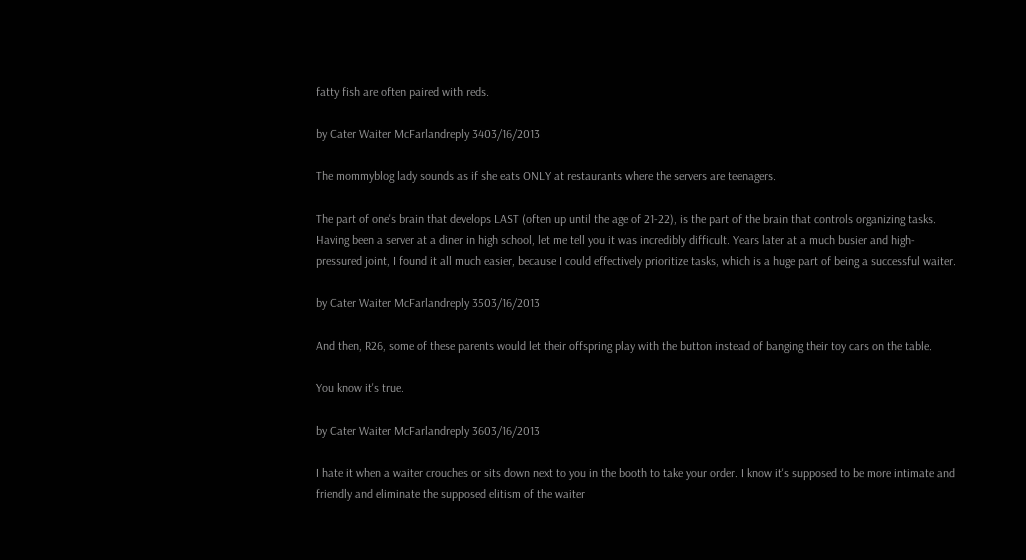fatty fish are often paired with reds.

by Cater Waiter McFarlandreply 3403/16/2013

The mommyblog lady sounds as if she eats ONLY at restaurants where the servers are teenagers.

The part of one's brain that develops LAST (often up until the age of 21-22), is the part of the brain that controls organizing tasks. Having been a server at a diner in high school, let me tell you it was incredibly difficult. Years later at a much busier and high-pressured joint, I found it all much easier, because I could effectively prioritize tasks, which is a huge part of being a successful waiter.

by Cater Waiter McFarlandreply 3503/16/2013

And then, R26, some of these parents would let their offspring play with the button instead of banging their toy cars on the table.

You know it's true.

by Cater Waiter McFarlandreply 3603/16/2013

I hate it when a waiter crouches or sits down next to you in the booth to take your order. I know it's supposed to be more intimate and friendly and eliminate the supposed elitism of the waiter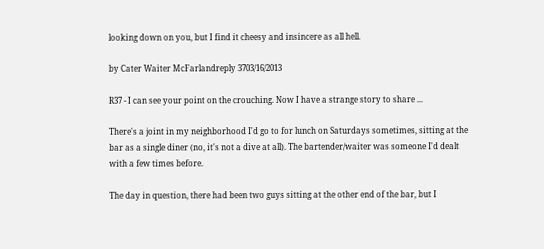looking down on you, but I find it cheesy and insincere as all hell.

by Cater Waiter McFarlandreply 3703/16/2013

R37 - I can see your point on the crouching. Now I have a strange story to share ...

There's a joint in my neighborhood I'd go to for lunch on Saturdays sometimes, sitting at the bar as a single diner (no, it's not a dive at all). The bartender/waiter was someone I'd dealt with a few times before.

The day in question, there had been two guys sitting at the other end of the bar, but I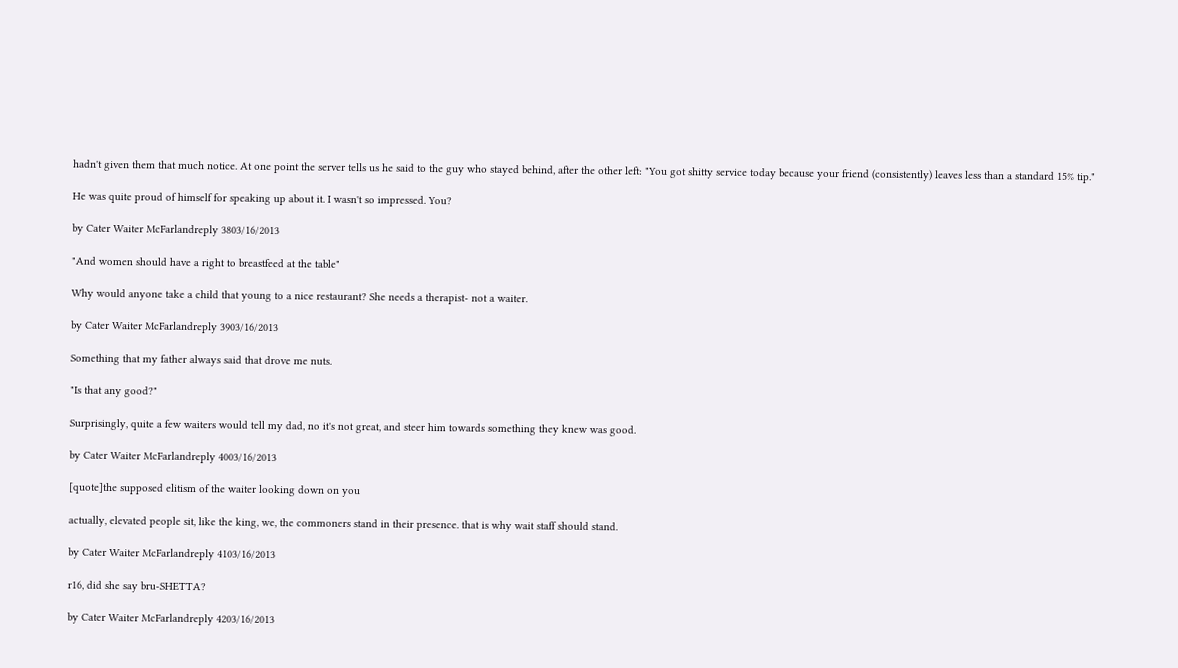hadn't given them that much notice. At one point the server tells us he said to the guy who stayed behind, after the other left: "You got shitty service today because your friend (consistently) leaves less than a standard 15% tip."

He was quite proud of himself for speaking up about it. I wasn't so impressed. You?

by Cater Waiter McFarlandreply 3803/16/2013

"And women should have a right to breastfeed at the table"

Why would anyone take a child that young to a nice restaurant? She needs a therapist- not a waiter.

by Cater Waiter McFarlandreply 3903/16/2013

Something that my father always said that drove me nuts.

"Is that any good?"

Surprisingly, quite a few waiters would tell my dad, no it's not great, and steer him towards something they knew was good.

by Cater Waiter McFarlandreply 4003/16/2013

[quote]the supposed elitism of the waiter looking down on you

actually, elevated people sit, like the king, we, the commoners stand in their presence. that is why wait staff should stand.

by Cater Waiter McFarlandreply 4103/16/2013

r16, did she say bru-SHETTA?

by Cater Waiter McFarlandreply 4203/16/2013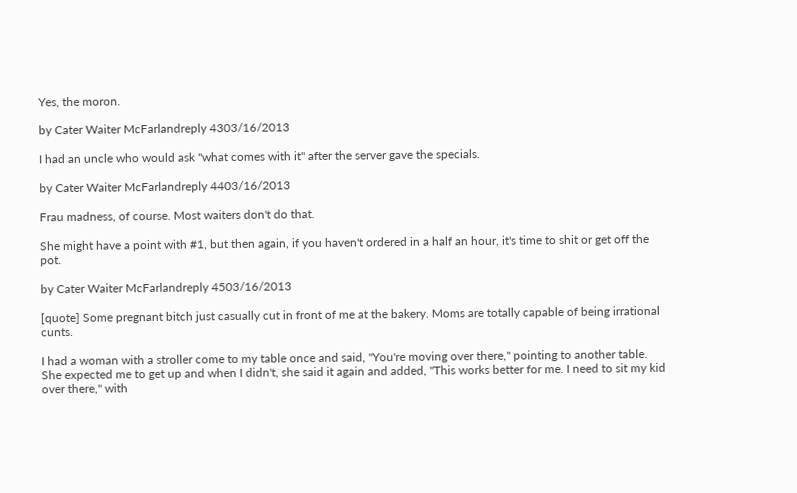Yes, the moron.

by Cater Waiter McFarlandreply 4303/16/2013

I had an uncle who would ask "what comes with it" after the server gave the specials.

by Cater Waiter McFarlandreply 4403/16/2013

Frau madness, of course. Most waiters don't do that.

She might have a point with #1, but then again, if you haven't ordered in a half an hour, it's time to shit or get off the pot.

by Cater Waiter McFarlandreply 4503/16/2013

[quote] Some pregnant bitch just casually cut in front of me at the bakery. Moms are totally capable of being irrational cunts.

I had a woman with a stroller come to my table once and said, "You're moving over there," pointing to another table. She expected me to get up and when I didn't, she said it again and added, "This works better for me. I need to sit my kid over there," with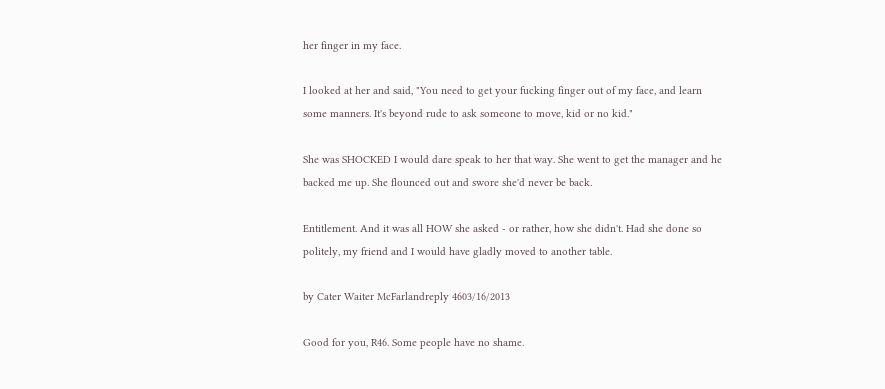her finger in my face.

I looked at her and said, "You need to get your fucking finger out of my face, and learn some manners. It's beyond rude to ask someone to move, kid or no kid."

She was SHOCKED I would dare speak to her that way. She went to get the manager and he backed me up. She flounced out and swore she'd never be back.

Entitlement. And it was all HOW she asked - or rather, how she didn't. Had she done so politely, my friend and I would have gladly moved to another table.

by Cater Waiter McFarlandreply 4603/16/2013

Good for you, R46. Some people have no shame.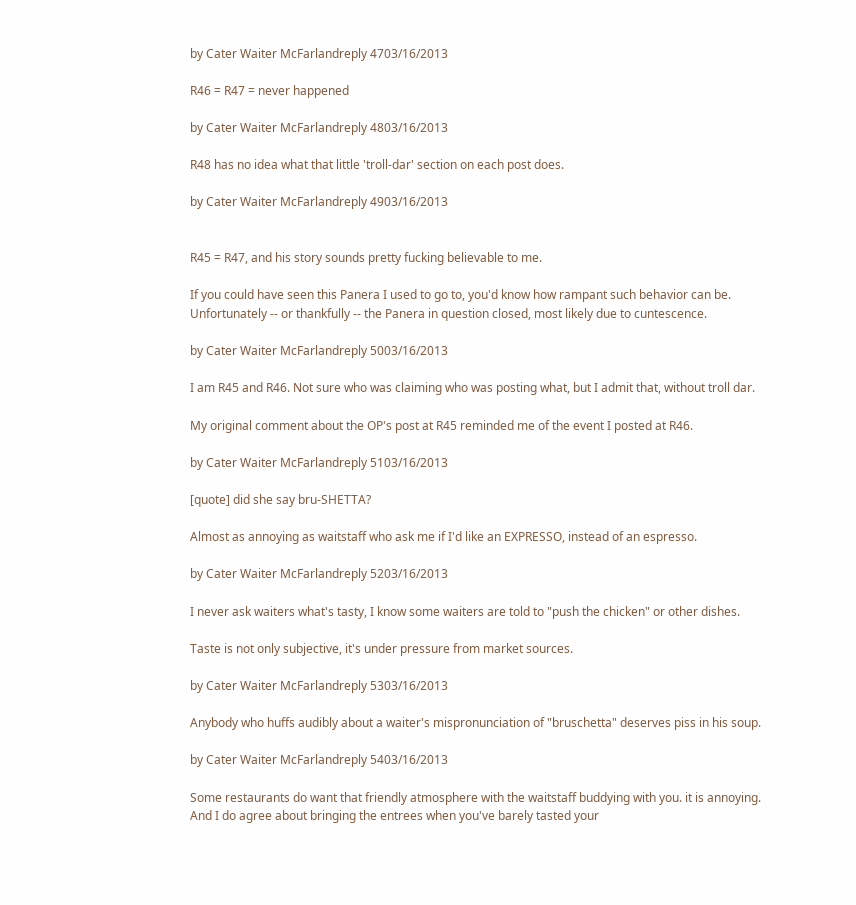by Cater Waiter McFarlandreply 4703/16/2013

R46 = R47 = never happened

by Cater Waiter McFarlandreply 4803/16/2013

R48 has no idea what that little 'troll-dar' section on each post does.

by Cater Waiter McFarlandreply 4903/16/2013


R45 = R47, and his story sounds pretty fucking believable to me.

If you could have seen this Panera I used to go to, you'd know how rampant such behavior can be. Unfortunately -- or thankfully -- the Panera in question closed, most likely due to cuntescence.

by Cater Waiter McFarlandreply 5003/16/2013

I am R45 and R46. Not sure who was claiming who was posting what, but I admit that, without troll dar.

My original comment about the OP's post at R45 reminded me of the event I posted at R46.

by Cater Waiter McFarlandreply 5103/16/2013

[quote] did she say bru-SHETTA?

Almost as annoying as waitstaff who ask me if I'd like an EXPRESSO, instead of an espresso.

by Cater Waiter McFarlandreply 5203/16/2013

I never ask waiters what's tasty, I know some waiters are told to "push the chicken" or other dishes.

Taste is not only subjective, it's under pressure from market sources.

by Cater Waiter McFarlandreply 5303/16/2013

Anybody who huffs audibly about a waiter's mispronunciation of "bruschetta" deserves piss in his soup.

by Cater Waiter McFarlandreply 5403/16/2013

Some restaurants do want that friendly atmosphere with the waitstaff buddying with you. it is annoying. And I do agree about bringing the entrees when you've barely tasted your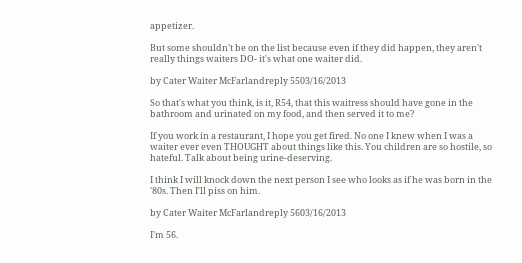appetizer.

But some shouldn't be on the list because even if they did happen, they aren't really things waiters DO- it's what one waiter did.

by Cater Waiter McFarlandreply 5503/16/2013

So that's what you think, is it, R54, that this waitress should have gone in the bathroom and urinated on my food, and then served it to me?

If you work in a restaurant, I hope you get fired. No one I knew when I was a waiter ever even THOUGHT about things like this. You children are so hostile, so hateful. Talk about being urine-deserving.

I think I will knock down the next person I see who looks as if he was born in the '80s. Then I'll piss on him.

by Cater Waiter McFarlandreply 5603/16/2013

I'm 56.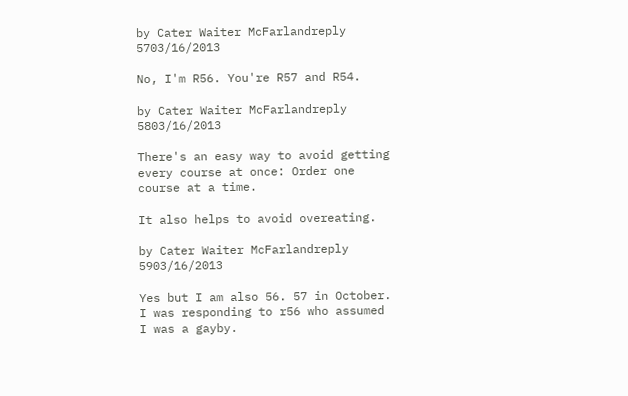by Cater Waiter McFarlandreply 5703/16/2013

No, I'm R56. You're R57 and R54.

by Cater Waiter McFarlandreply 5803/16/2013

There's an easy way to avoid getting every course at once: Order one course at a time.

It also helps to avoid overeating.

by Cater Waiter McFarlandreply 5903/16/2013

Yes but I am also 56. 57 in October. I was responding to r56 who assumed I was a gayby.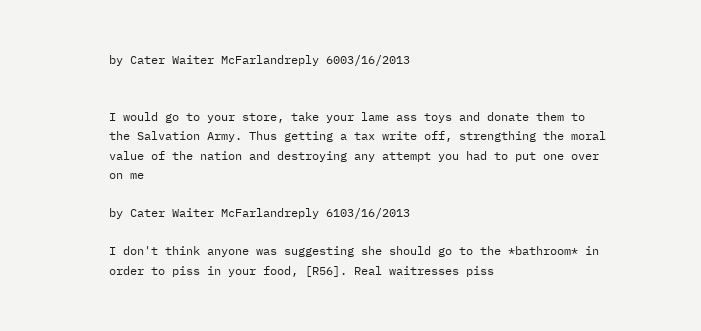by Cater Waiter McFarlandreply 6003/16/2013


I would go to your store, take your lame ass toys and donate them to the Salvation Army. Thus getting a tax write off, strengthing the moral value of the nation and destroying any attempt you had to put one over on me

by Cater Waiter McFarlandreply 6103/16/2013

I don't think anyone was suggesting she should go to the *bathroom* in order to piss in your food, [R56]. Real waitresses piss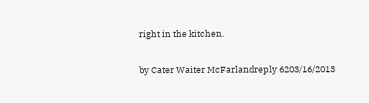right in the kitchen.

by Cater Waiter McFarlandreply 6203/16/2013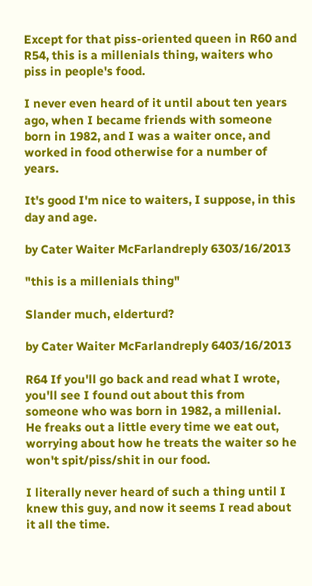Except for that piss-oriented queen in R60 and R54, this is a millenials thing, waiters who piss in people's food.

I never even heard of it until about ten years ago, when I became friends with someone born in 1982, and I was a waiter once, and worked in food otherwise for a number of years.

It's good I'm nice to waiters, I suppose, in this day and age.

by Cater Waiter McFarlandreply 6303/16/2013

"this is a millenials thing"

Slander much, elderturd?

by Cater Waiter McFarlandreply 6403/16/2013

R64 If you'll go back and read what I wrote, you'll see I found out about this from someone who was born in 1982, a millenial. He freaks out a little every time we eat out, worrying about how he treats the waiter so he won't spit/piss/shit in our food.

I literally never heard of such a thing until I knew this guy, and now it seems I read about it all the time.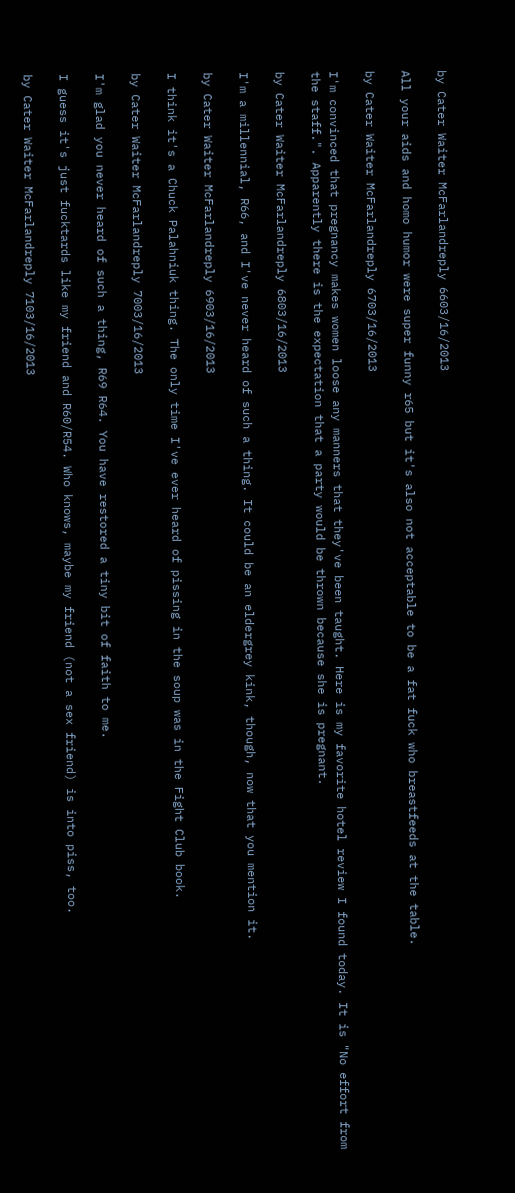by Cater Waiter McFarlandreply 6603/16/2013

All your aids and homo humor were super funny r65 but it's also not acceptable to be a fat fuck who breastfeeds at the table.

by Cater Waiter McFarlandreply 6703/16/2013

I'm convinced that pregnancy makes women loose any manners that they've been taught. Here is my favorite hotel review I found today. It is "No effort from the staff.". Apparently there is the expectation that a party would be thrown because she is pregnant.

by Cater Waiter McFarlandreply 6803/16/2013

I'm a millennial, R66, and I've never heard of such a thing. It could be an eldergrey kink, though, now that you mention it.

by Cater Waiter McFarlandreply 6903/16/2013

I think it's a Chuck Palahniuk thing. The only time I've ever heard of pissing in the soup was in the Fight Club book.

by Cater Waiter McFarlandreply 7003/16/2013

I'm glad you never heard of such a thing, R69 R64. You have restored a tiny bit of faith to me.

I guess it's just fucktards like my friend and R60/R54. Who knows, maybe my friend (not a sex friend) is into piss, too.

by Cater Waiter McFarlandreply 7103/16/2013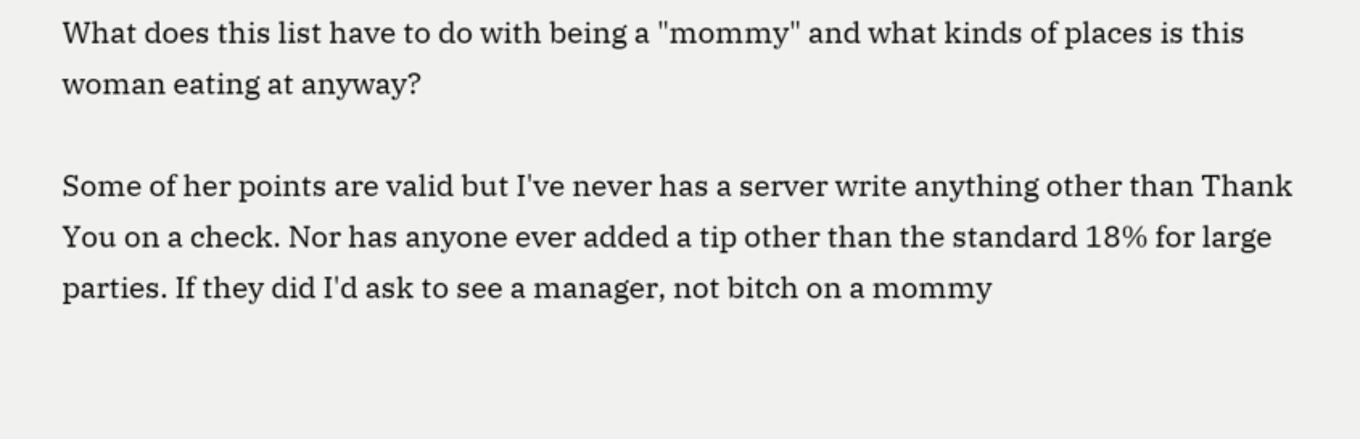What does this list have to do with being a "mommy" and what kinds of places is this woman eating at anyway?

Some of her points are valid but I've never has a server write anything other than Thank You on a check. Nor has anyone ever added a tip other than the standard 18% for large parties. If they did I'd ask to see a manager, not bitch on a mommy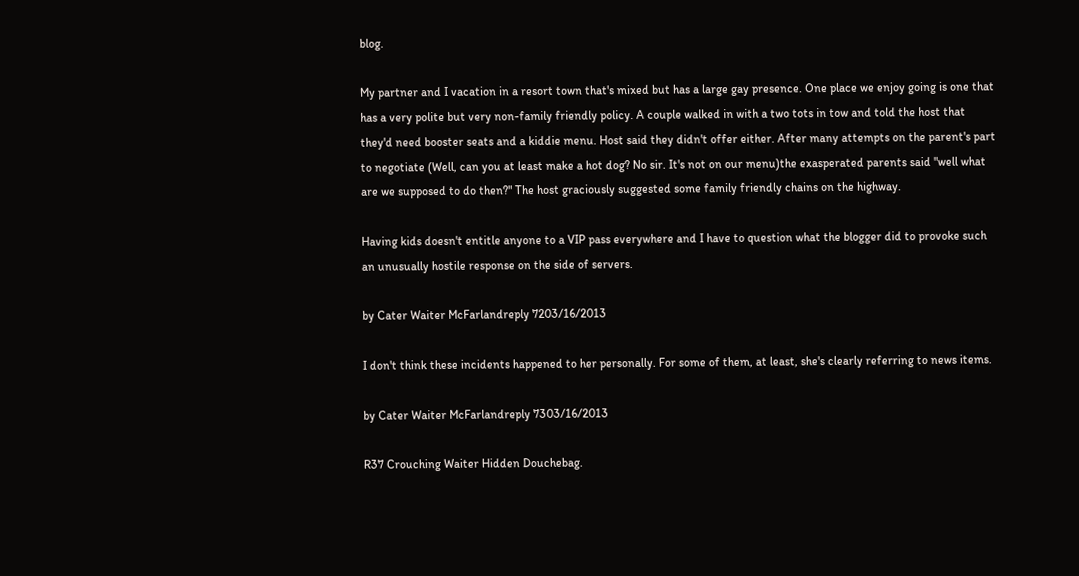blog.

My partner and I vacation in a resort town that's mixed but has a large gay presence. One place we enjoy going is one that has a very polite but very non-family friendly policy. A couple walked in with a two tots in tow and told the host that they'd need booster seats and a kiddie menu. Host said they didn't offer either. After many attempts on the parent's part to negotiate (Well, can you at least make a hot dog? No sir. It's not on our menu)the exasperated parents said "well what are we supposed to do then?" The host graciously suggested some family friendly chains on the highway.

Having kids doesn't entitle anyone to a VIP pass everywhere and I have to question what the blogger did to provoke such an unusually hostile response on the side of servers.

by Cater Waiter McFarlandreply 7203/16/2013

I don't think these incidents happened to her personally. For some of them, at least, she's clearly referring to news items.

by Cater Waiter McFarlandreply 7303/16/2013

R37 Crouching Waiter Hidden Douchebag.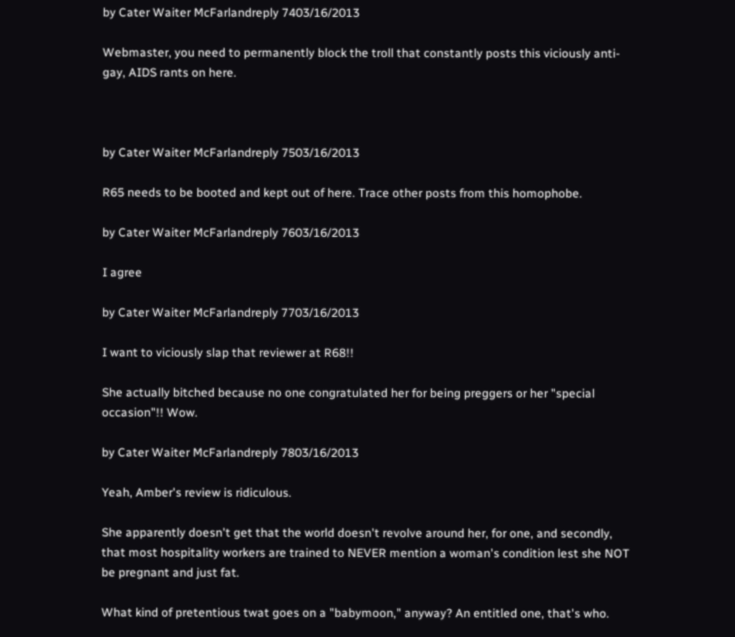by Cater Waiter McFarlandreply 7403/16/2013

Webmaster, you need to permanently block the troll that constantly posts this viciously anti-gay, AIDS rants on here.



by Cater Waiter McFarlandreply 7503/16/2013

R65 needs to be booted and kept out of here. Trace other posts from this homophobe.

by Cater Waiter McFarlandreply 7603/16/2013

I agree

by Cater Waiter McFarlandreply 7703/16/2013

I want to viciously slap that reviewer at R68!!

She actually bitched because no one congratulated her for being preggers or her "special occasion"!! Wow.

by Cater Waiter McFarlandreply 7803/16/2013

Yeah, Amber's review is ridiculous.

She apparently doesn't get that the world doesn't revolve around her, for one, and secondly, that most hospitality workers are trained to NEVER mention a woman's condition lest she NOT be pregnant and just fat.

What kind of pretentious twat goes on a "babymoon," anyway? An entitled one, that's who.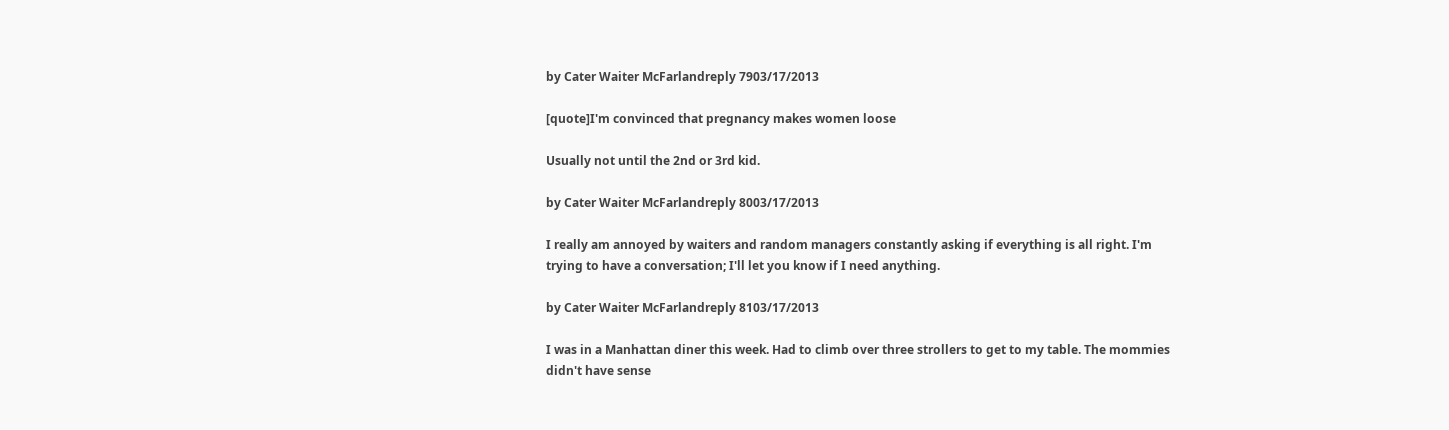by Cater Waiter McFarlandreply 7903/17/2013

[quote]I'm convinced that pregnancy makes women loose

Usually not until the 2nd or 3rd kid.

by Cater Waiter McFarlandreply 8003/17/2013

I really am annoyed by waiters and random managers constantly asking if everything is all right. I'm trying to have a conversation; I'll let you know if I need anything.

by Cater Waiter McFarlandreply 8103/17/2013

I was in a Manhattan diner this week. Had to climb over three strollers to get to my table. The mommies didn't have sense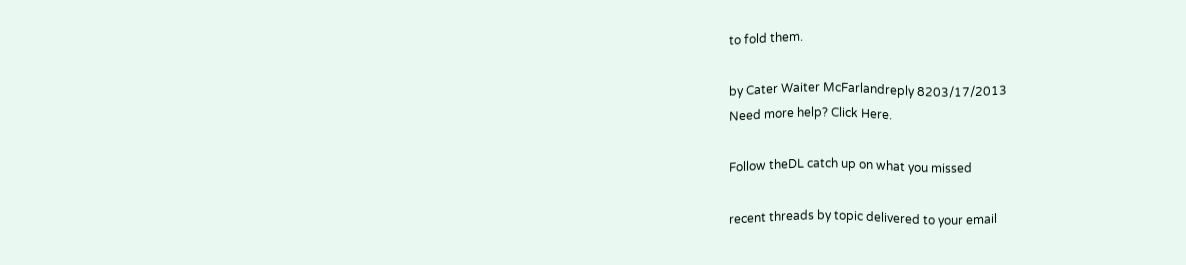to fold them.

by Cater Waiter McFarlandreply 8203/17/2013
Need more help? Click Here.

Follow theDL catch up on what you missed

recent threads by topic delivered to your email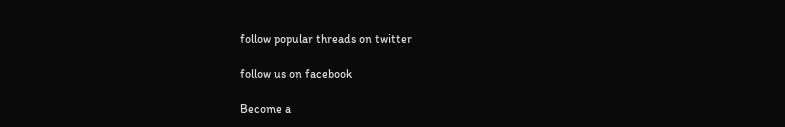follow popular threads on twitter

follow us on facebook

Become a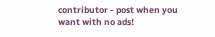contributor - post when you want with no ads!